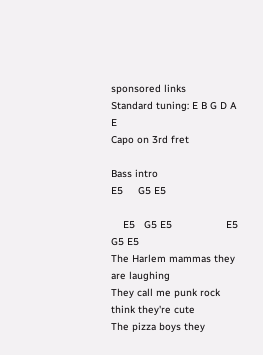sponsored links
Standard tuning: E B G D A E
Capo on 3rd fret

Bass intro
E5     G5 E5

    E5   G5 E5                  E5  G5 E5
The Harlem mammas they are laughing
They call me punk rock think they're cute
The pizza boys they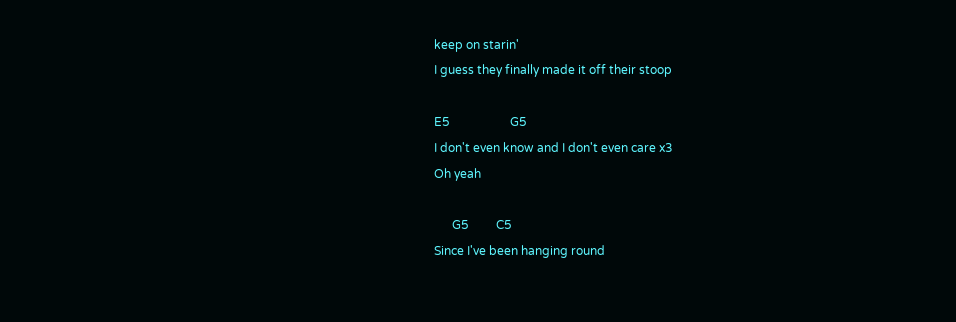keep on starin'
I guess they finally made it off their stoop

E5                    G5
I don't even know and I don't even care x3
Oh yeah

      G5         C5
Since I've been hanging round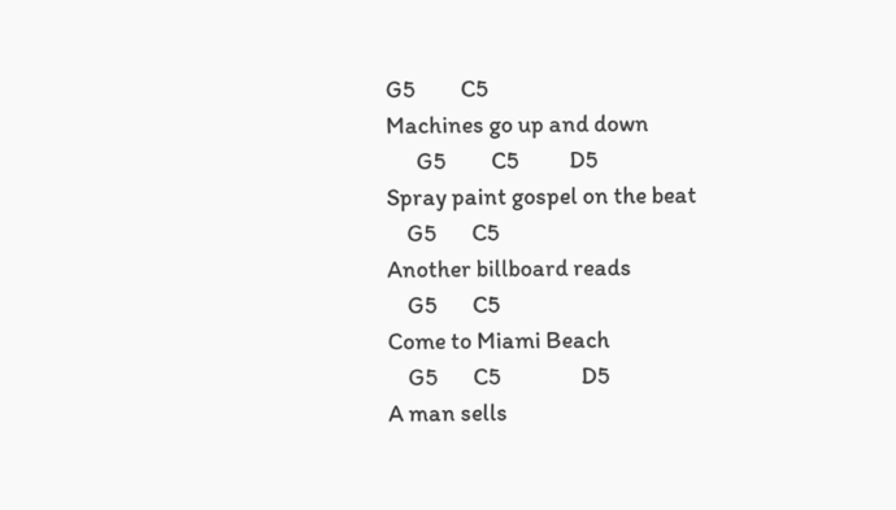G5         C5
Machines go up and down
      G5         C5          D5
Spray paint gospel on the beat
    G5       C5
Another billboard reads
    G5       C5
Come to Miami Beach
    G5       C5                D5
A man sells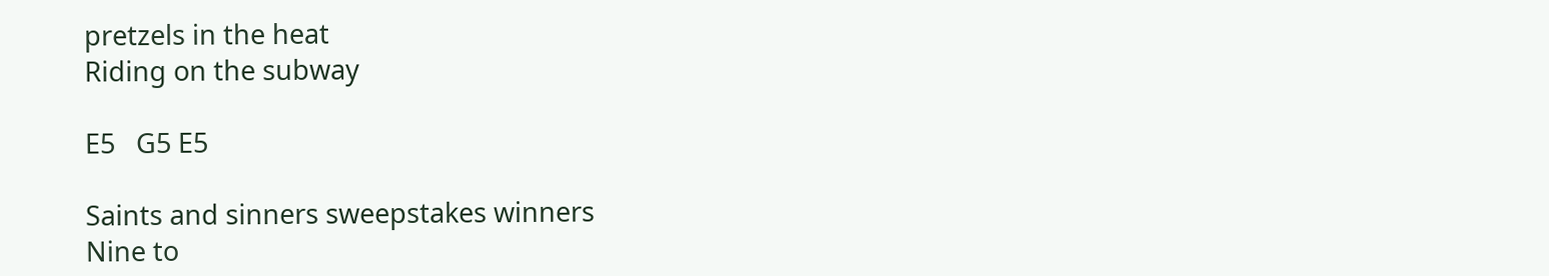pretzels in the heat
Riding on the subway

E5   G5 E5

Saints and sinners sweepstakes winners
Nine to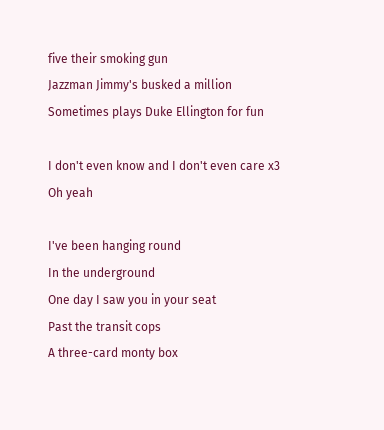five their smoking gun
Jazzman Jimmy's busked a million
Sometimes plays Duke Ellington for fun

I don't even know and I don't even care x3
Oh yeah

I've been hanging round
In the underground
One day I saw you in your seat
Past the transit cops
A three-card monty box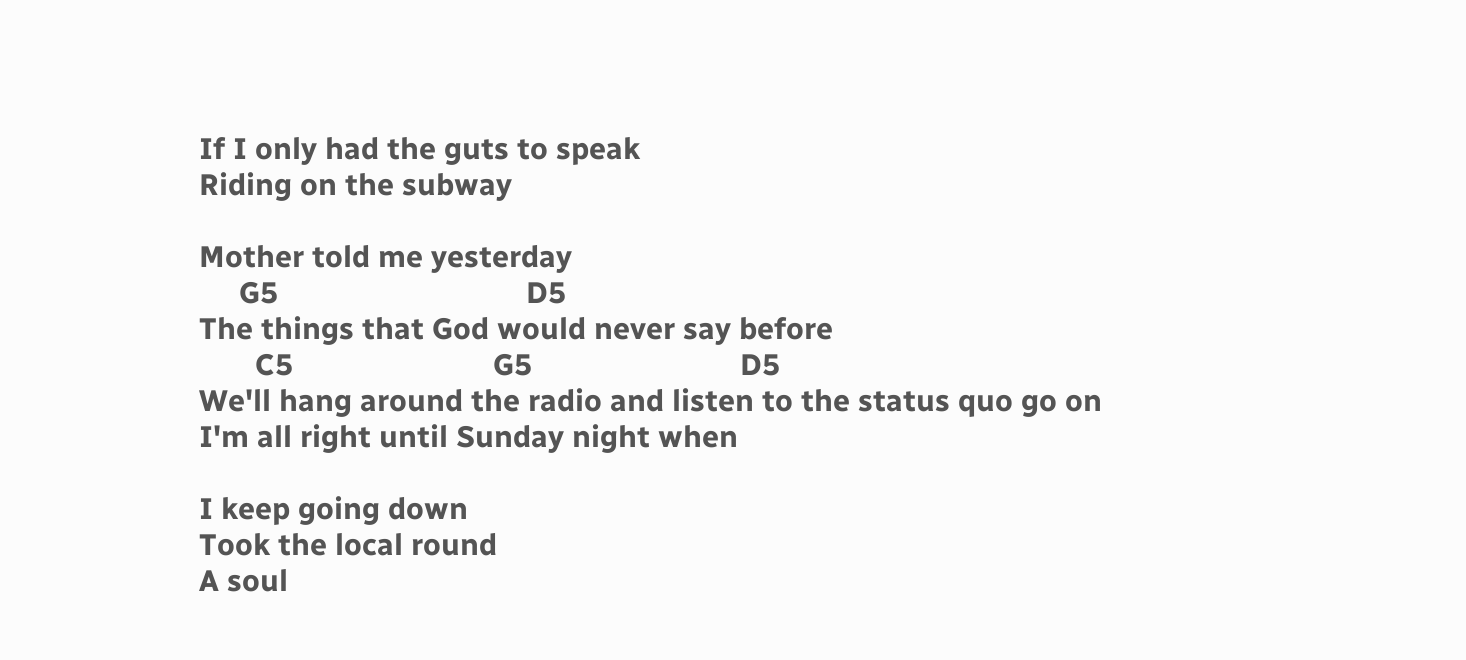If I only had the guts to speak
Riding on the subway

Mother told me yesterday
     G5                               D5
The things that God would never say before
       C5                         G5                          D5
We'll hang around the radio and listen to the status quo go on
I'm all right until Sunday night when

I keep going down
Took the local round
A soul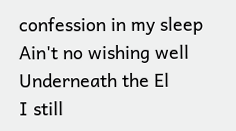confession in my sleep
Ain't no wishing well
Underneath the El
I still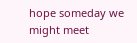hope someday we might meet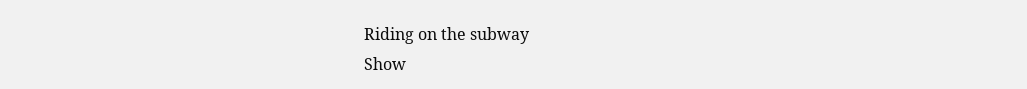Riding on the subway
Show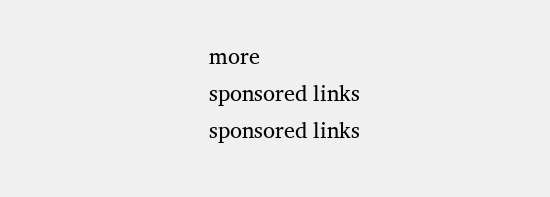more
sponsored links
sponsored links